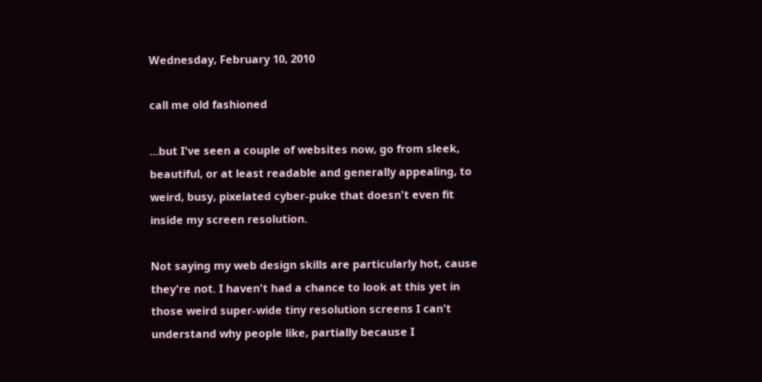Wednesday, February 10, 2010

call me old fashioned

...but I've seen a couple of websites now, go from sleek, beautiful, or at least readable and generally appealing, to weird, busy, pixelated cyber-puke that doesn't even fit inside my screen resolution.

Not saying my web design skills are particularly hot, cause they're not. I haven't had a chance to look at this yet in those weird super-wide tiny resolution screens I can't understand why people like, partially because I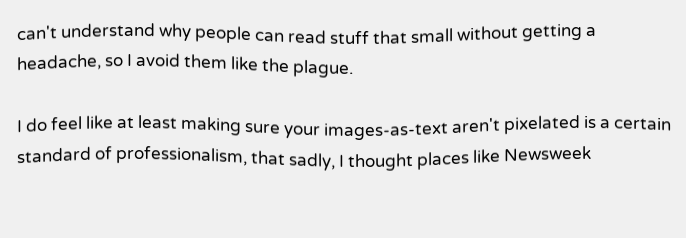can't understand why people can read stuff that small without getting a headache, so I avoid them like the plague.

I do feel like at least making sure your images-as-text aren't pixelated is a certain standard of professionalism, that sadly, I thought places like Newsweek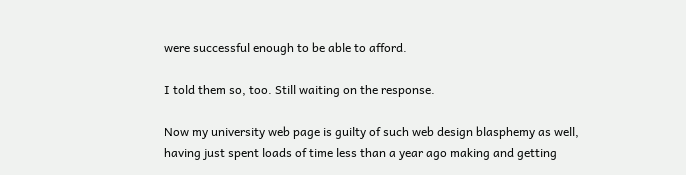were successful enough to be able to afford.

I told them so, too. Still waiting on the response.

Now my university web page is guilty of such web design blasphemy as well, having just spent loads of time less than a year ago making and getting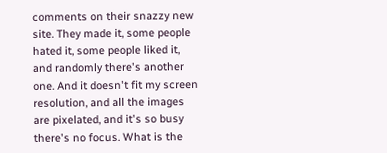comments on their snazzy new site. They made it, some people hated it, some people liked it, and randomly there's another one. And it doesn't fit my screen resolution, and all the images are pixelated, and it's so busy there's no focus. What is the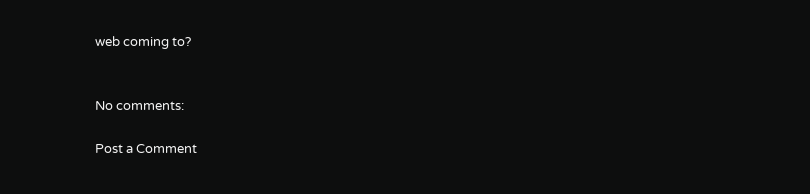web coming to?


No comments:

Post a Comment